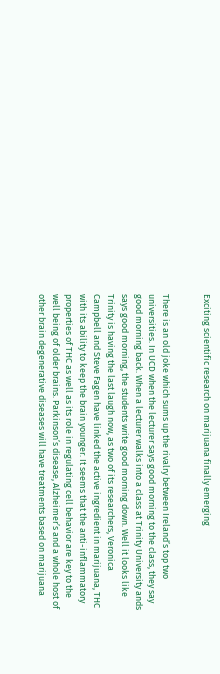Exciting scientific research on marijuana finally emerging


There is an old joke which sums up the rivalry between Ireland’s top two universities. In UCD when the lecturer says good morning to the class, they say good morning back. When a lecturer walks into a class at Trinity University ands says good morning, the students write good morning down. Well it looks like Trinity is having the last laugh now, as two of its researchers, Veronica Campbell and Steve Fagen have linked the active ingredient in marijuana, THC with its ability to keep the brain younger. It seems that the anti-inflammatory properties of THC as well as its role in regulating cell behavior are key to the well being of older brains. Parkinson’s disease, Alzheimer’s and a whole host of other brain degenerative diseases will have treatments based on marijuana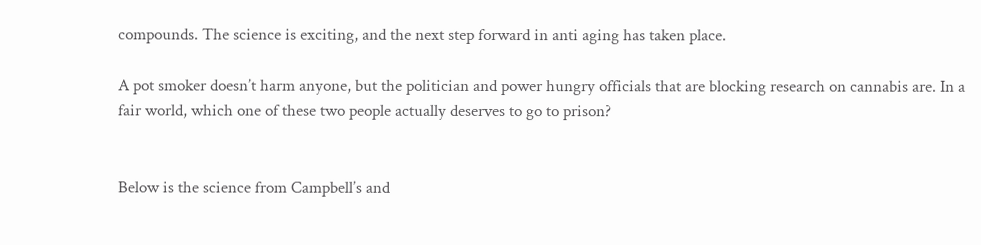compounds. The science is exciting, and the next step forward in anti aging has taken place.

A pot smoker doesn’t harm anyone, but the politician and power hungry officials that are blocking research on cannabis are. In a fair world, which one of these two people actually deserves to go to prison?


Below is the science from Campbell’s and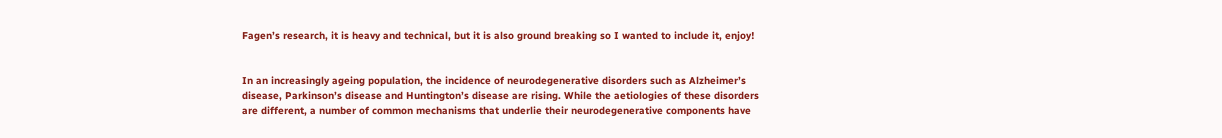Fagen’s research, it is heavy and technical, but it is also ground breaking so I wanted to include it, enjoy!


In an increasingly ageing population, the incidence of neurodegenerative disorders such as Alzheimer’s disease, Parkinson’s disease and Huntington’s disease are rising. While the aetiologies of these disorders are different, a number of common mechanisms that underlie their neurodegenerative components have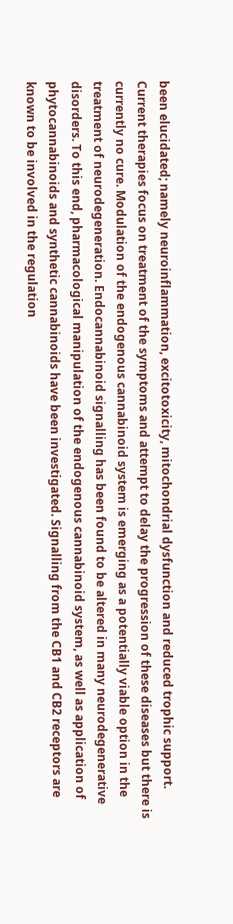been elucidated; namely neuroinflammation, excitotoxicity, mitochondrial dysfunction and reduced trophic support. Current therapies focus on treatment of the symptoms and attempt to delay the progression of these diseases but there is currently no cure. Modulation of the endogenous cannabinoid system is emerging as a potentially viable option in the treatment of neurodegeneration. Endocannabinoid signalling has been found to be altered in many neurodegenerative disorders. To this end, pharmacological manipulation of the endogenous cannabinoid system, as well as application of phytocannabinoids and synthetic cannabinoids have been investigated. Signalling from the CB1 and CB2 receptors are known to be involved in the regulation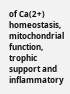of Ca(2+) homeostasis, mitochondrial function, trophic support and inflammatory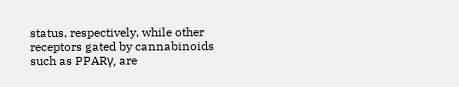status, respectively, while other receptors gated by cannabinoids such as PPARγ, are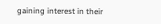gaining interest in their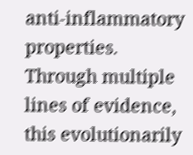anti-inflammatory properties. Through multiple lines of evidence, this evolutionarily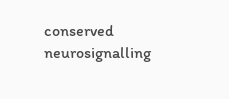conserved neurosignalling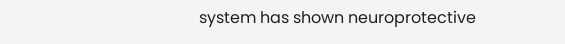system has shown neuroprotective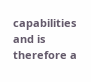capabilities and is therefore a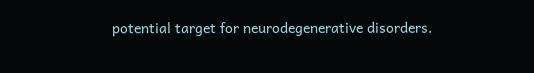potential target for neurodegenerative disorders.